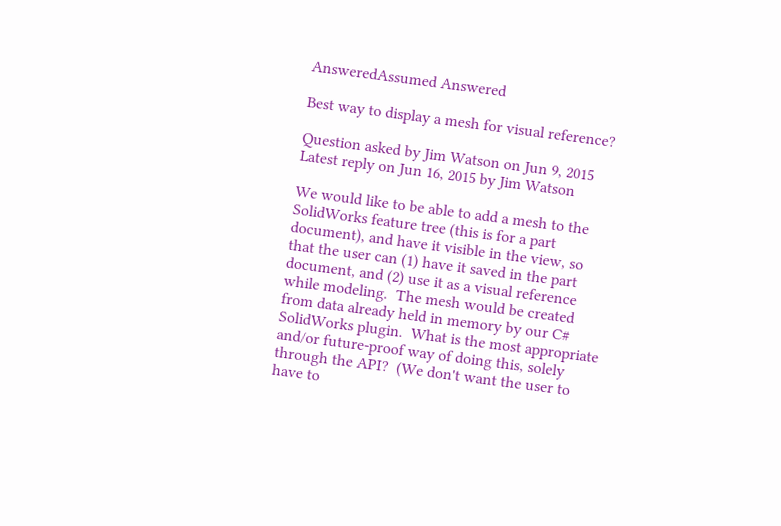AnsweredAssumed Answered

Best way to display a mesh for visual reference?

Question asked by Jim Watson on Jun 9, 2015
Latest reply on Jun 16, 2015 by Jim Watson

We would like to be able to add a mesh to the SolidWorks feature tree (this is for a part document), and have it visible in the view, so that the user can (1) have it saved in the part document, and (2) use it as a visual reference while modeling.  The mesh would be created from data already held in memory by our C# SolidWorks plugin.  What is the most appropriate and/or future-proof way of doing this, solely through the API?  (We don't want the user to have to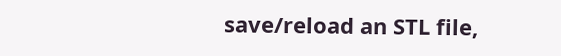save/reload an STL file,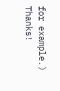for example.)  Thanks!